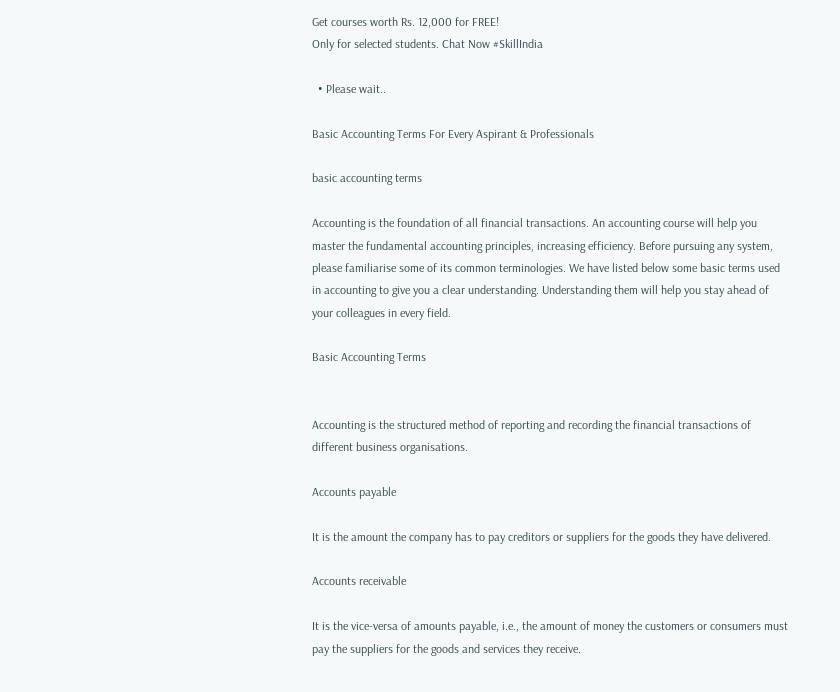Get courses worth Rs. 12,000 for FREE!
Only for selected students. Chat Now #SkillIndia

  • Please wait..

Basic Accounting Terms For Every Aspirant & Professionals

basic accounting terms

Accounting is the foundation of all financial transactions. An accounting course will help you master the fundamental accounting principles, increasing efficiency. Before pursuing any system, please familiarise some of its common terminologies. We have listed below some basic terms used in accounting to give you a clear understanding. Understanding them will help you stay ahead of your colleagues in every field.

Basic Accounting Terms


Accounting is the structured method of reporting and recording the financial transactions of different business organisations.

Accounts payable

It is the amount the company has to pay creditors or suppliers for the goods they have delivered.

Accounts receivable

It is the vice-versa of amounts payable, i.e., the amount of money the customers or consumers must pay the suppliers for the goods and services they receive.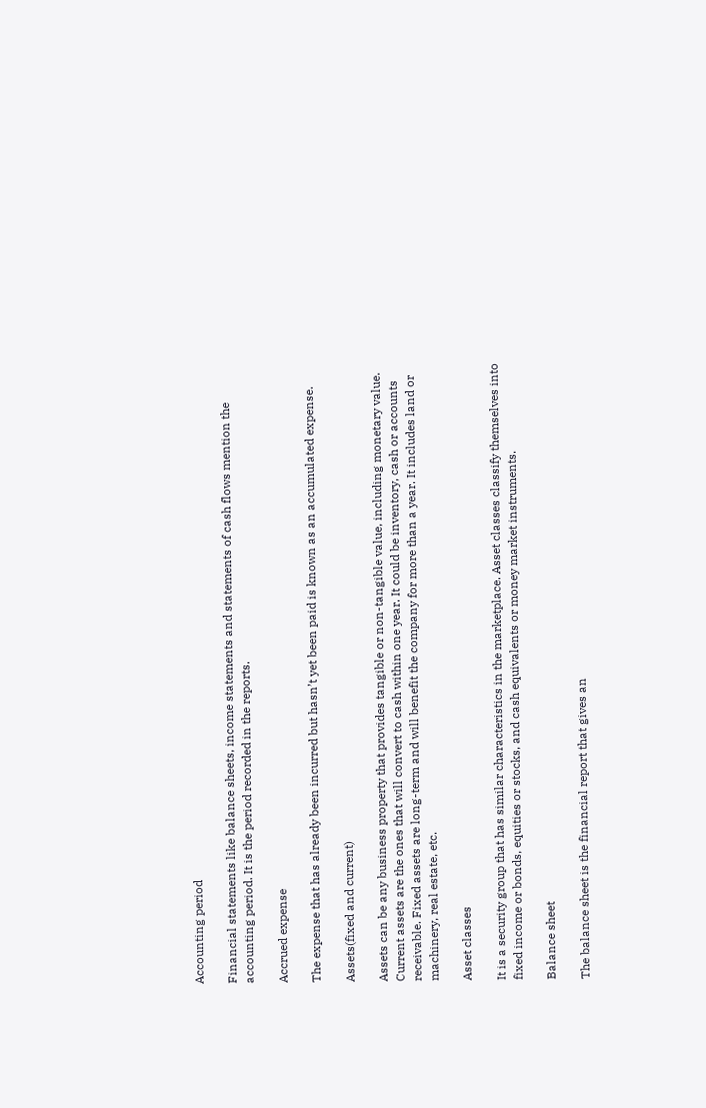Accounting period

Financial statements like balance sheets, income statements and statements of cash flows mention the accounting period. It is the period recorded in the reports.

Accrued expense

The expense that has already been incurred but hasn’t yet been paid is known as an accumulated expense.

Assets(fixed and current)

Assets can be any business property that provides tangible or non-tangible value, including monetary value. Current assets are the ones that will convert to cash within one year. It could be inventory, cash or accounts receivable. Fixed assets are long-term and will benefit the company for more than a year. It includes land or machinery, real estate, etc.

Asset classes

It is a security group that has similar characteristics in the marketplace. Asset classes classify themselves into fixed income or bonds, equities or stocks, and cash equivalents or money market instruments.

Balance sheet

The balance sheet is the financial report that gives an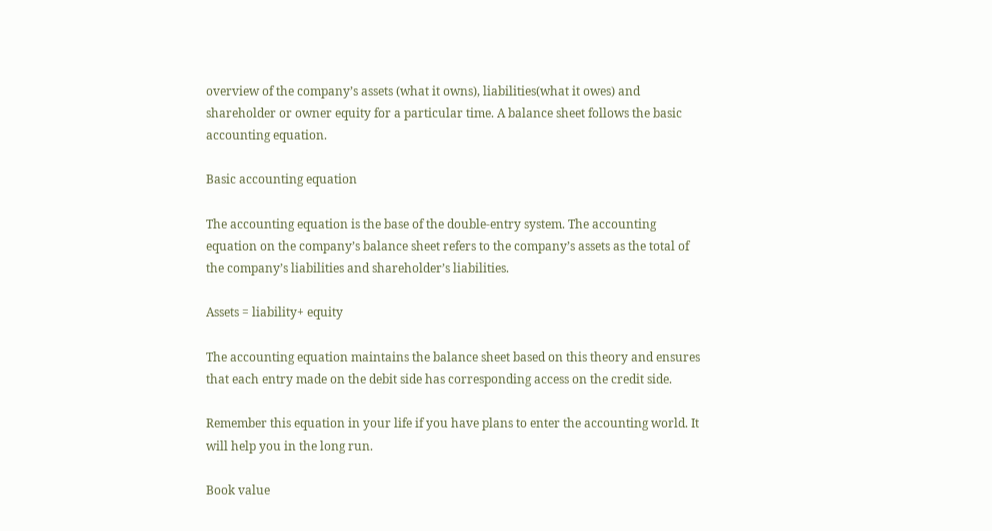overview of the company’s assets (what it owns), liabilities(what it owes) and shareholder or owner equity for a particular time. A balance sheet follows the basic accounting equation.

Basic accounting equation

The accounting equation is the base of the double-entry system. The accounting equation on the company’s balance sheet refers to the company’s assets as the total of the company’s liabilities and shareholder’s liabilities.

Assets = liability+ equity

The accounting equation maintains the balance sheet based on this theory and ensures that each entry made on the debit side has corresponding access on the credit side.

Remember this equation in your life if you have plans to enter the accounting world. It will help you in the long run.

Book value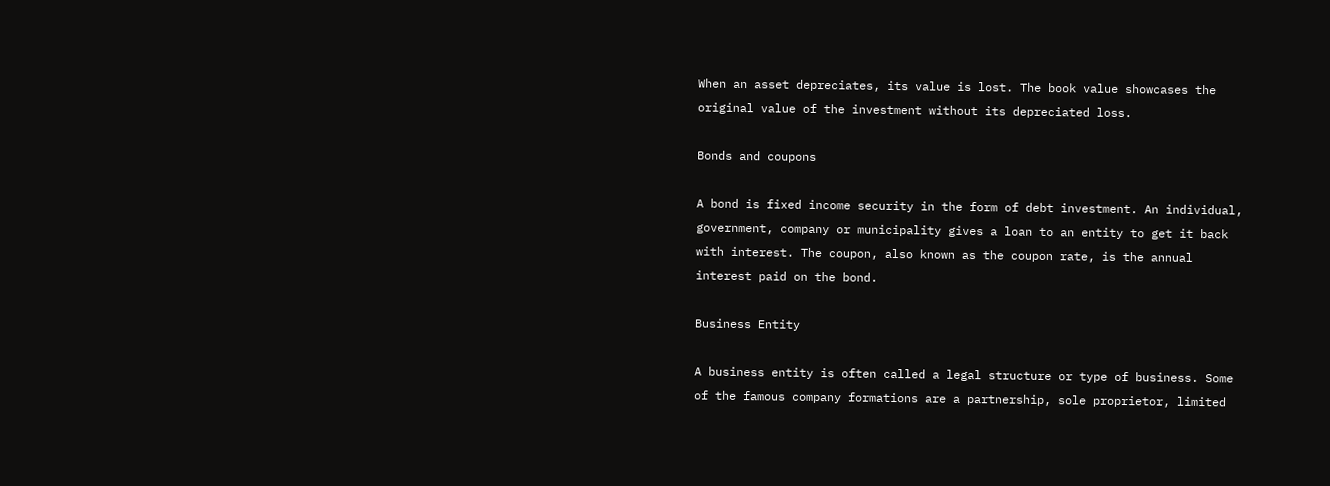When an asset depreciates, its value is lost. The book value showcases the original value of the investment without its depreciated loss.

Bonds and coupons

A bond is fixed income security in the form of debt investment. An individual, government, company or municipality gives a loan to an entity to get it back with interest. The coupon, also known as the coupon rate, is the annual interest paid on the bond.

Business Entity

A business entity is often called a legal structure or type of business. Some of the famous company formations are a partnership, sole proprietor, limited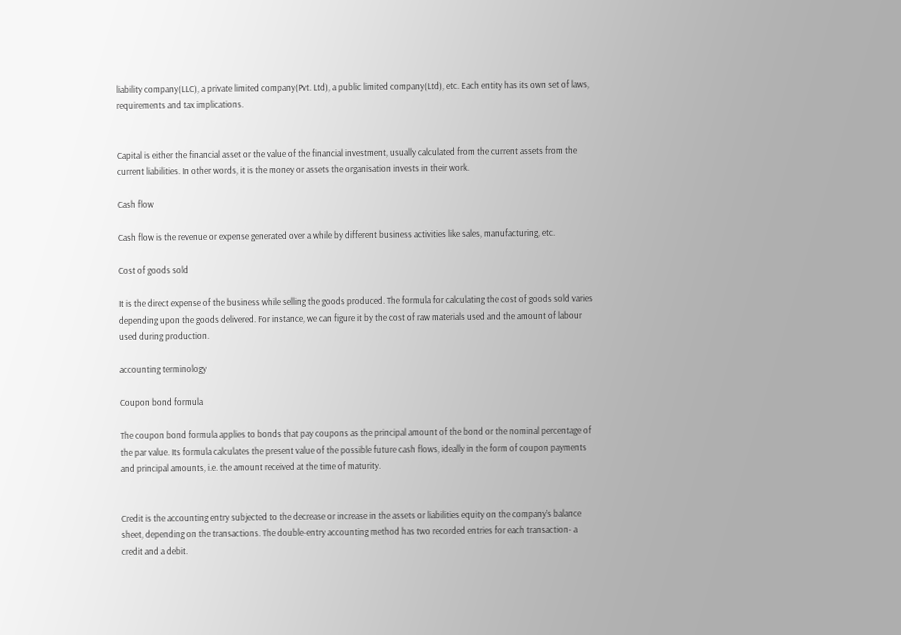liability company(LLC), a private limited company(Pvt. Ltd), a public limited company(Ltd), etc. Each entity has its own set of laws, requirements and tax implications.


Capital is either the financial asset or the value of the financial investment, usually calculated from the current assets from the current liabilities. In other words, it is the money or assets the organisation invests in their work.

Cash flow

Cash flow is the revenue or expense generated over a while by different business activities like sales, manufacturing, etc.

Cost of goods sold

It is the direct expense of the business while selling the goods produced. The formula for calculating the cost of goods sold varies depending upon the goods delivered. For instance, we can figure it by the cost of raw materials used and the amount of labour used during production.

accounting terminology

Coupon bond formula

The coupon bond formula applies to bonds that pay coupons as the principal amount of the bond or the nominal percentage of the par value. Its formula calculates the present value of the possible future cash flows, ideally in the form of coupon payments and principal amounts, i.e. the amount received at the time of maturity.


Credit is the accounting entry subjected to the decrease or increase in the assets or liabilities equity on the company’s balance sheet, depending on the transactions. The double-entry accounting method has two recorded entries for each transaction- a credit and a debit.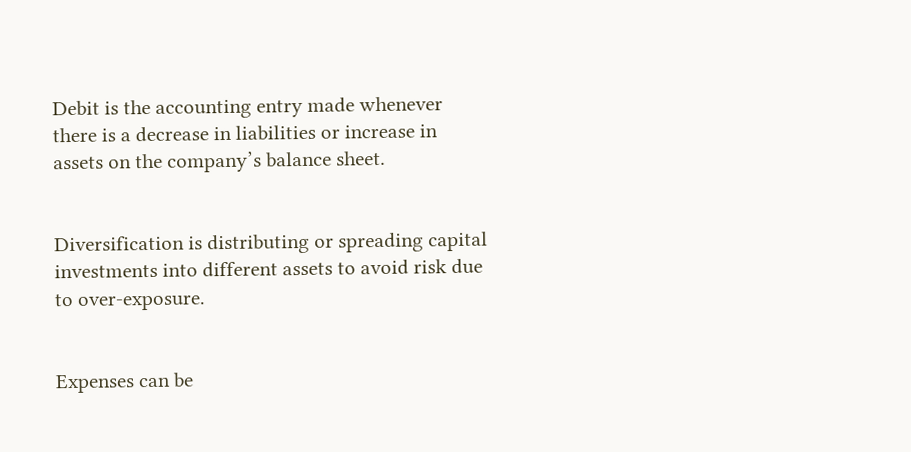Debit is the accounting entry made whenever there is a decrease in liabilities or increase in assets on the company’s balance sheet.


Diversification is distributing or spreading capital investments into different assets to avoid risk due to over-exposure.


Expenses can be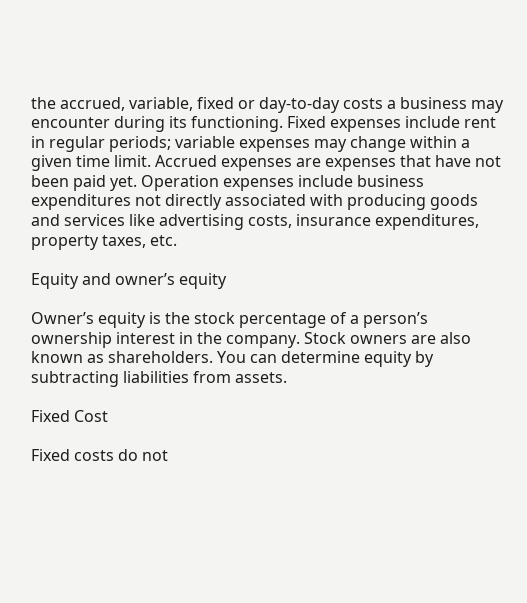the accrued, variable, fixed or day-to-day costs a business may encounter during its functioning. Fixed expenses include rent in regular periods; variable expenses may change within a given time limit. Accrued expenses are expenses that have not been paid yet. Operation expenses include business expenditures not directly associated with producing goods and services like advertising costs, insurance expenditures, property taxes, etc.

Equity and owner’s equity

Owner’s equity is the stock percentage of a person’s ownership interest in the company. Stock owners are also known as shareholders. You can determine equity by subtracting liabilities from assets.

Fixed Cost

Fixed costs do not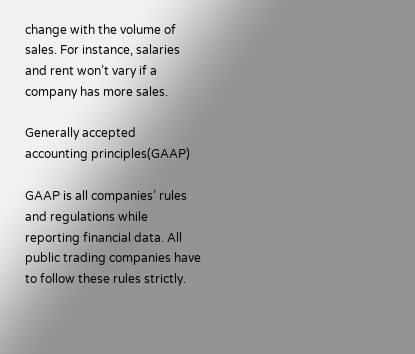change with the volume of sales. For instance, salaries and rent won’t vary if a company has more sales.

Generally accepted accounting principles(GAAP)

GAAP is all companies’ rules and regulations while reporting financial data. All public trading companies have to follow these rules strictly.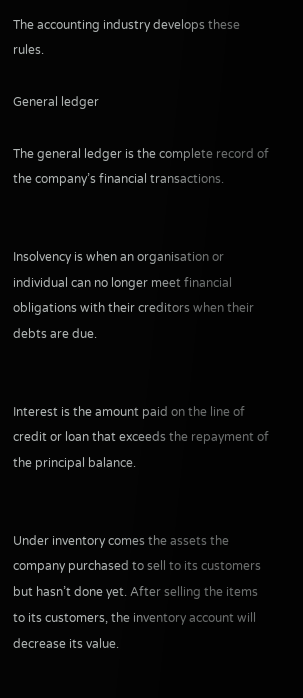The accounting industry develops these rules.

General ledger

The general ledger is the complete record of the company’s financial transactions.


Insolvency is when an organisation or individual can no longer meet financial obligations with their creditors when their debts are due.


Interest is the amount paid on the line of credit or loan that exceeds the repayment of the principal balance.


Under inventory comes the assets the company purchased to sell to its customers but hasn’t done yet. After selling the items to its customers, the inventory account will decrease its value.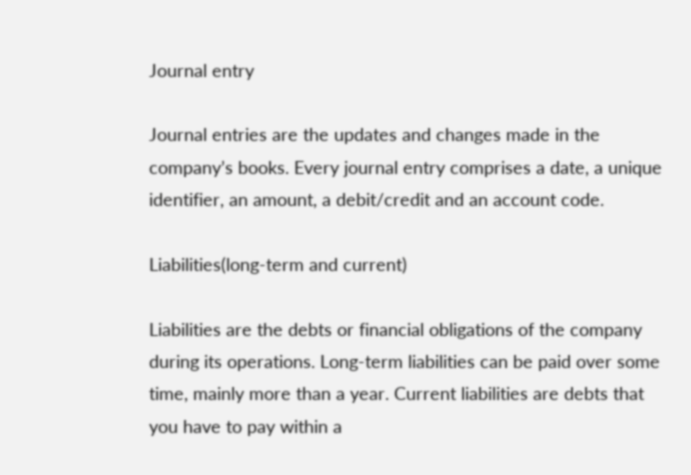Journal entry

Journal entries are the updates and changes made in the company’s books. Every journal entry comprises a date, a unique identifier, an amount, a debit/credit and an account code.

Liabilities(long-term and current)

Liabilities are the debts or financial obligations of the company during its operations. Long-term liabilities can be paid over some time, mainly more than a year. Current liabilities are debts that you have to pay within a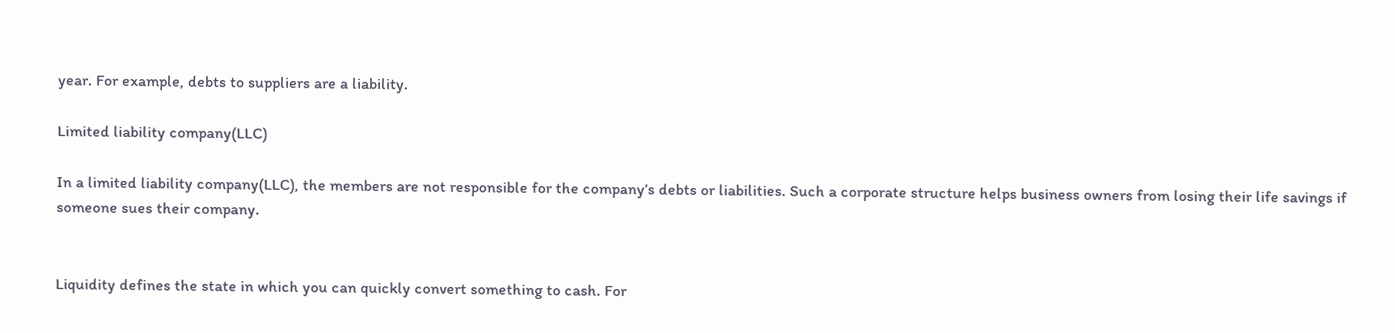year. For example, debts to suppliers are a liability.

Limited liability company(LLC)

In a limited liability company(LLC), the members are not responsible for the company’s debts or liabilities. Such a corporate structure helps business owners from losing their life savings if someone sues their company.


Liquidity defines the state in which you can quickly convert something to cash. For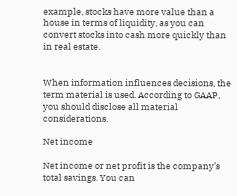example, stocks have more value than a house in terms of liquidity, as you can convert stocks into cash more quickly than in real estate.


When information influences decisions, the term material is used. According to GAAP, you should disclose all material considerations.

Net income

Net income or net profit is the company’s total savings. You can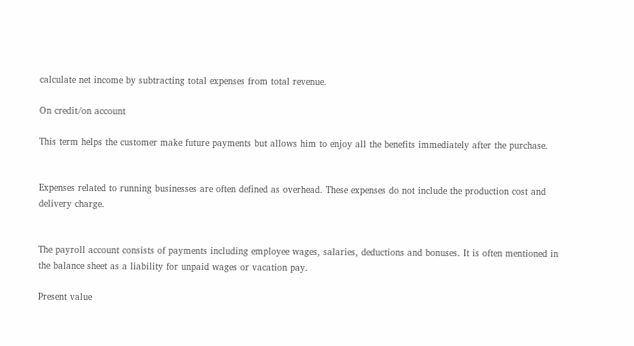calculate net income by subtracting total expenses from total revenue.

On credit/on account

This term helps the customer make future payments but allows him to enjoy all the benefits immediately after the purchase.


Expenses related to running businesses are often defined as overhead. These expenses do not include the production cost and delivery charge.


The payroll account consists of payments including employee wages, salaries, deductions and bonuses. It is often mentioned in the balance sheet as a liability for unpaid wages or vacation pay.

Present value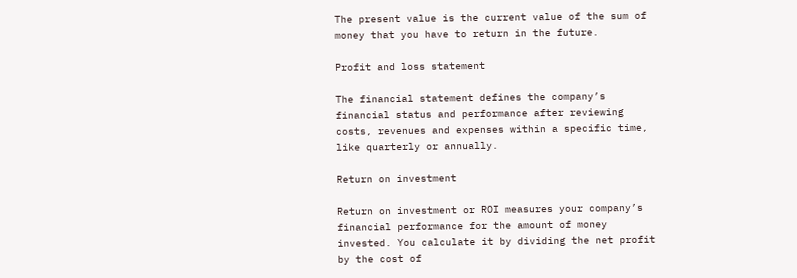The present value is the current value of the sum of money that you have to return in the future.

Profit and loss statement

The financial statement defines the company’s financial status and performance after reviewing costs, revenues and expenses within a specific time, like quarterly or annually.

Return on investment

Return on investment or ROI measures your company’s financial performance for the amount of money invested. You calculate it by dividing the net profit by the cost of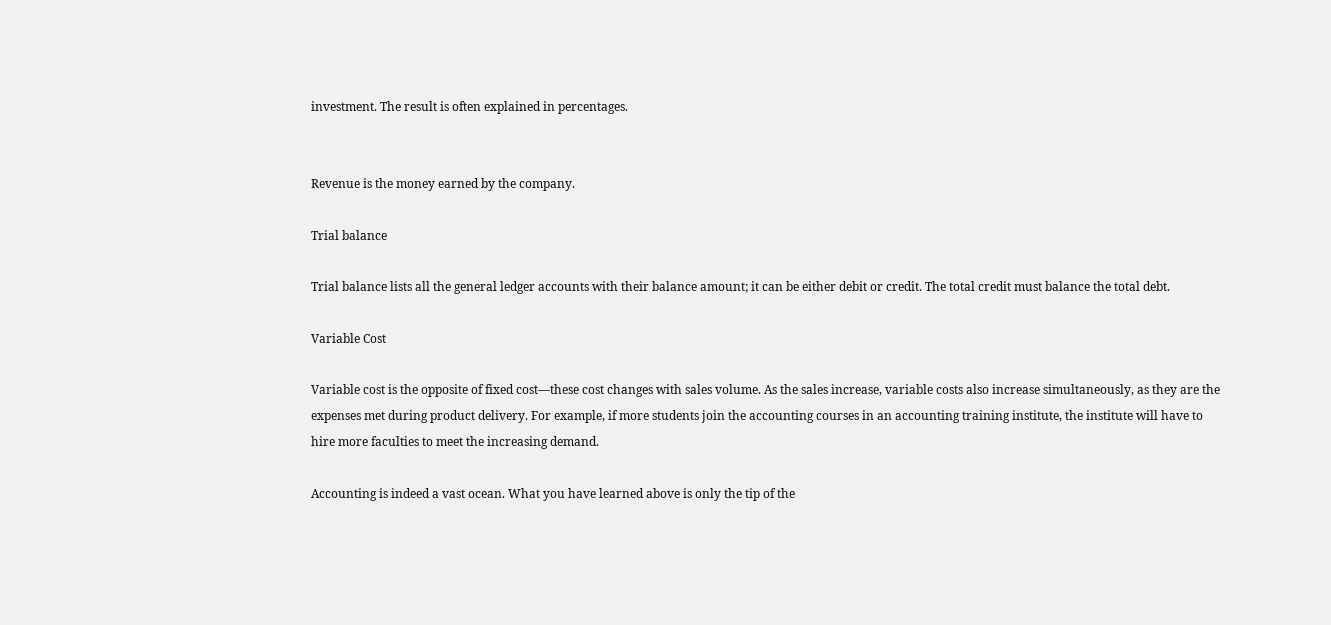investment. The result is often explained in percentages.


Revenue is the money earned by the company.

Trial balance

Trial balance lists all the general ledger accounts with their balance amount; it can be either debit or credit. The total credit must balance the total debt.

Variable Cost

Variable cost is the opposite of fixed cost—these cost changes with sales volume. As the sales increase, variable costs also increase simultaneously, as they are the expenses met during product delivery. For example, if more students join the accounting courses in an accounting training institute, the institute will have to hire more faculties to meet the increasing demand.

Accounting is indeed a vast ocean. What you have learned above is only the tip of the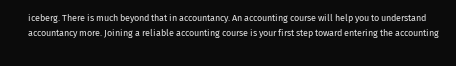iceberg. There is much beyond that in accountancy. An accounting course will help you to understand accountancy more. Joining a reliable accounting course is your first step toward entering the accounting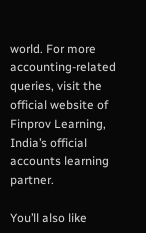world. For more accounting-related queries, visit the official website of Finprov Learning, India’s official accounts learning partner.

You’ll also like